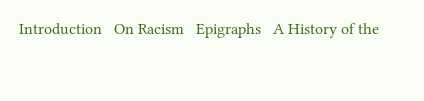Introduction   On Racism   Epigraphs   A History of the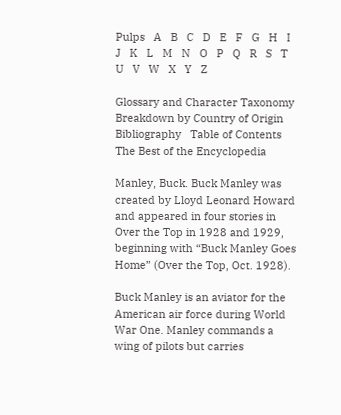Pulps   A   B   C   D   E   F   G   H   I   J   K   L   M   N   O   P   Q   R   S   T   U   V   W   X   Y   Z

Glossary and Character Taxonomy  Breakdown by Country of Origin   Bibliography   Table of Contents    The Best of the Encyclopedia

Manley, Buck. Buck Manley was created by Lloyd Leonard Howard and appeared in four stories in Over the Top in 1928 and 1929, beginning with “Buck Manley Goes Home” (Over the Top, Oct. 1928).

Buck Manley is an aviator for the American air force during World War One. Manley commands a wing of pilots but carries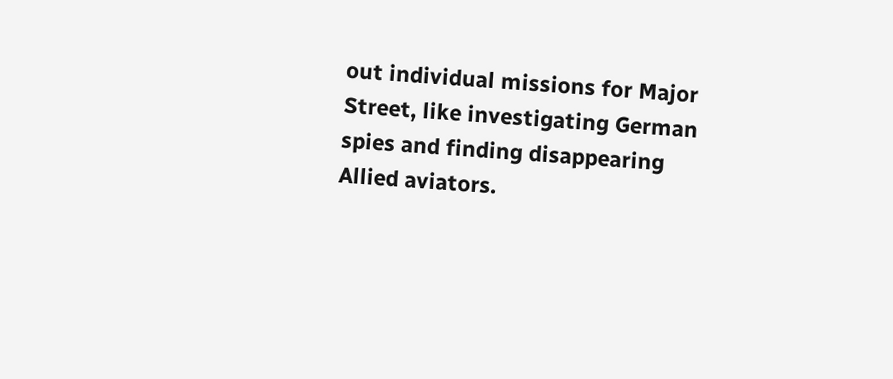out individual missions for Major Street, like investigating German spies and finding disappearing Allied aviators.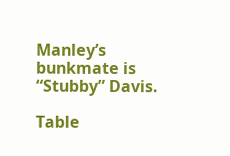Manley’s bunkmate is “Stubby” Davis.

Table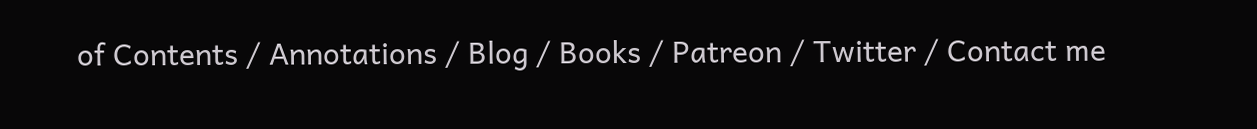of Contents / Annotations / Blog / Books / Patreon / Twitter / Contact me